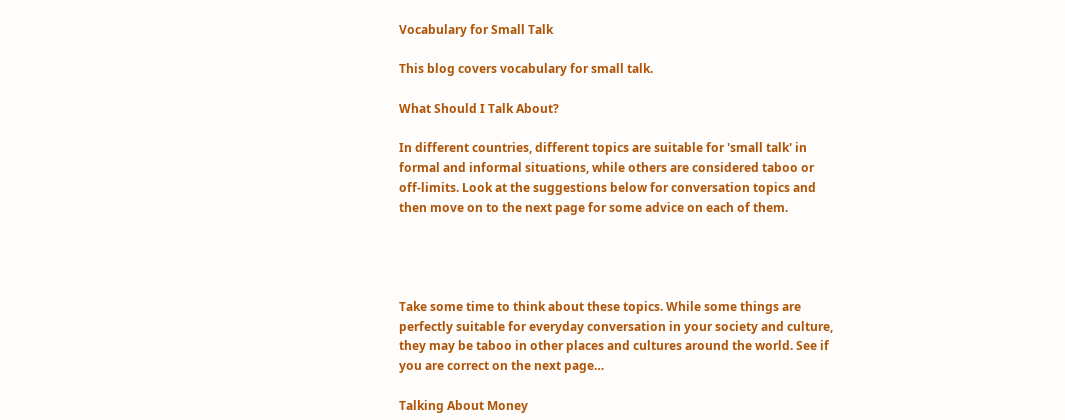Vocabulary for Small Talk

This blog covers vocabulary for small talk.

What Should I Talk About?

In different countries, different topics are suitable for 'small talk' in formal and informal situations, while others are considered taboo or off-limits. Look at the suggestions below for conversation topics and then move on to the next page for some advice on each of them.




Take some time to think about these topics. While some things are perfectly suitable for everyday conversation in your society and culture, they may be taboo in other places and cultures around the world. See if you are correct on the next page…

Talking About Money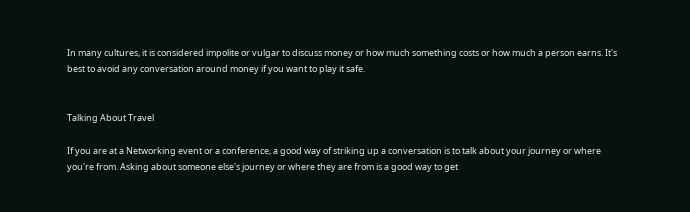In many cultures, it is considered impolite or vulgar to discuss money or how much something costs or how much a person earns. It's best to avoid any conversation around money if you want to play it safe.


Talking About Travel

If you are at a Networking event or a conference, a good way of striking up a conversation is to talk about your journey or where you're from. Asking about someone else's journey or where they are from is a good way to get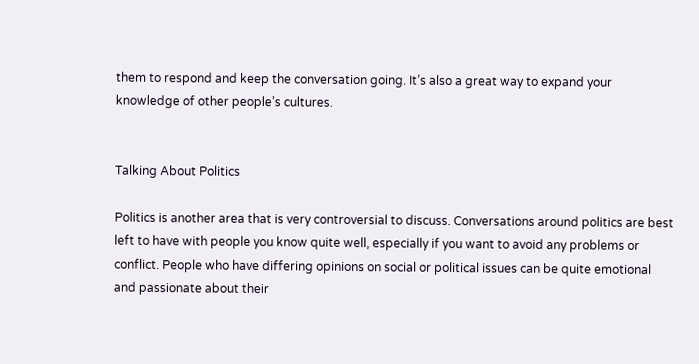them to respond and keep the conversation going. It’s also a great way to expand your knowledge of other people’s cultures.


Talking About Politics

Politics is another area that is very controversial to discuss. Conversations around politics are best left to have with people you know quite well, especially if you want to avoid any problems or conflict. People who have differing opinions on social or political issues can be quite emotional and passionate about their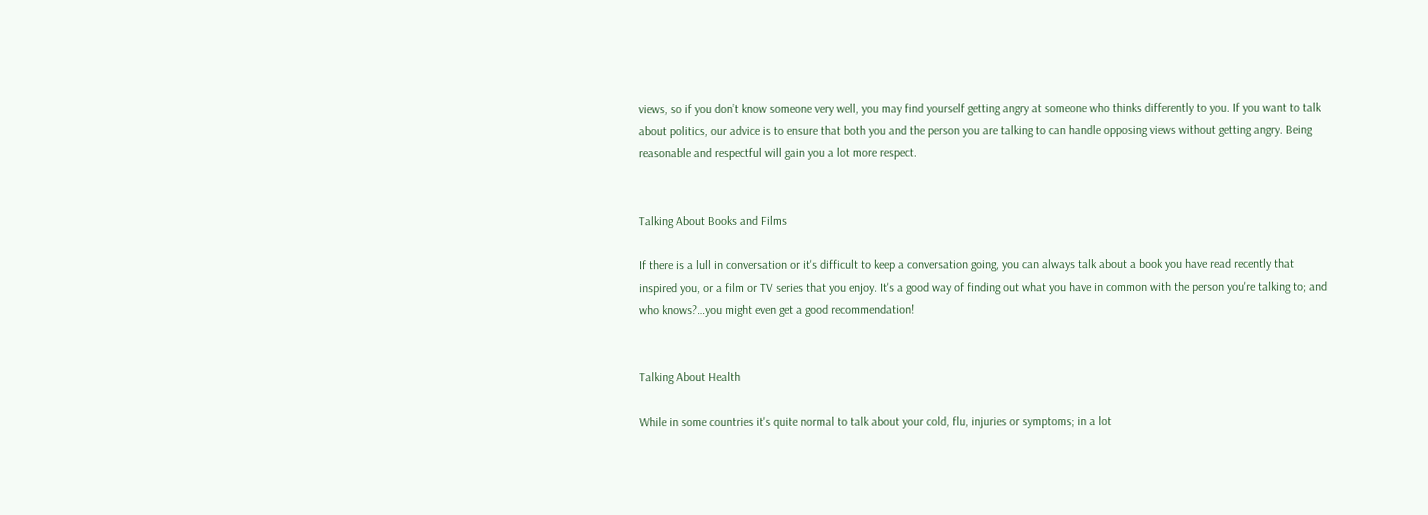views, so if you don’t know someone very well, you may find yourself getting angry at someone who thinks differently to you. If you want to talk about politics, our advice is to ensure that both you and the person you are talking to can handle opposing views without getting angry. Being reasonable and respectful will gain you a lot more respect.


Talking About Books and Films

If there is a lull in conversation or it's difficult to keep a conversation going, you can always talk about a book you have read recently that inspired you, or a film or TV series that you enjoy. It's a good way of finding out what you have in common with the person you're talking to; and who knows?…you might even get a good recommendation!


Talking About Health

While in some countries it's quite normal to talk about your cold, flu, injuries or symptoms; in a lot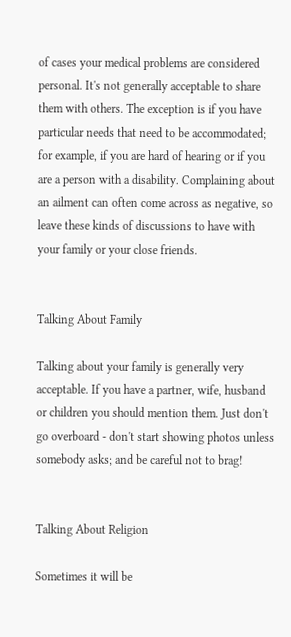of cases your medical problems are considered personal. It's not generally acceptable to share them with others. The exception is if you have particular needs that need to be accommodated; for example, if you are hard of hearing or if you are a person with a disability. Complaining about an ailment can often come across as negative, so leave these kinds of discussions to have with your family or your close friends.


Talking About Family

Talking about your family is generally very acceptable. If you have a partner, wife, husband or children you should mention them. Just don't go overboard - don't start showing photos unless somebody asks; and be careful not to brag!


Talking About Religion

Sometimes it will be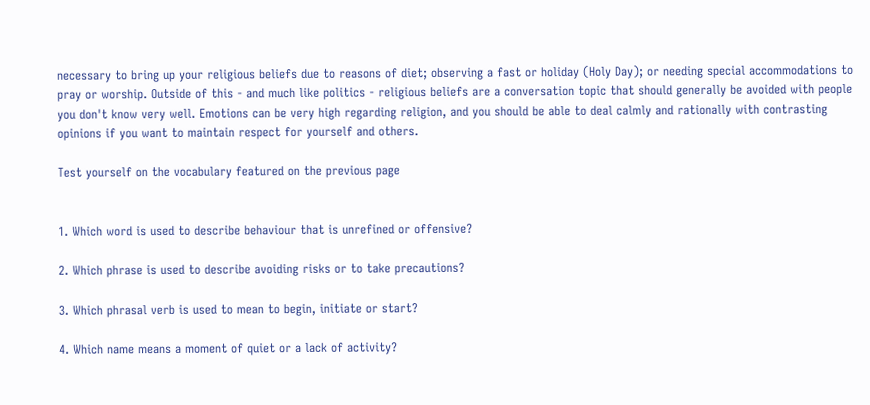necessary to bring up your religious beliefs due to reasons of diet; observing a fast or holiday (Holy Day); or needing special accommodations to pray or worship. Outside of this - and much like politics - religious beliefs are a conversation topic that should generally be avoided with people you don't know very well. Emotions can be very high regarding religion, and you should be able to deal calmly and rationally with contrasting opinions if you want to maintain respect for yourself and others.

Test yourself on the vocabulary featured on the previous page


1. Which word is used to describe behaviour that is unrefined or offensive?

2. Which phrase is used to describe avoiding risks or to take precautions?

3. Which phrasal verb is used to mean to begin, initiate or start?

4. Which name means a moment of quiet or a lack of activity?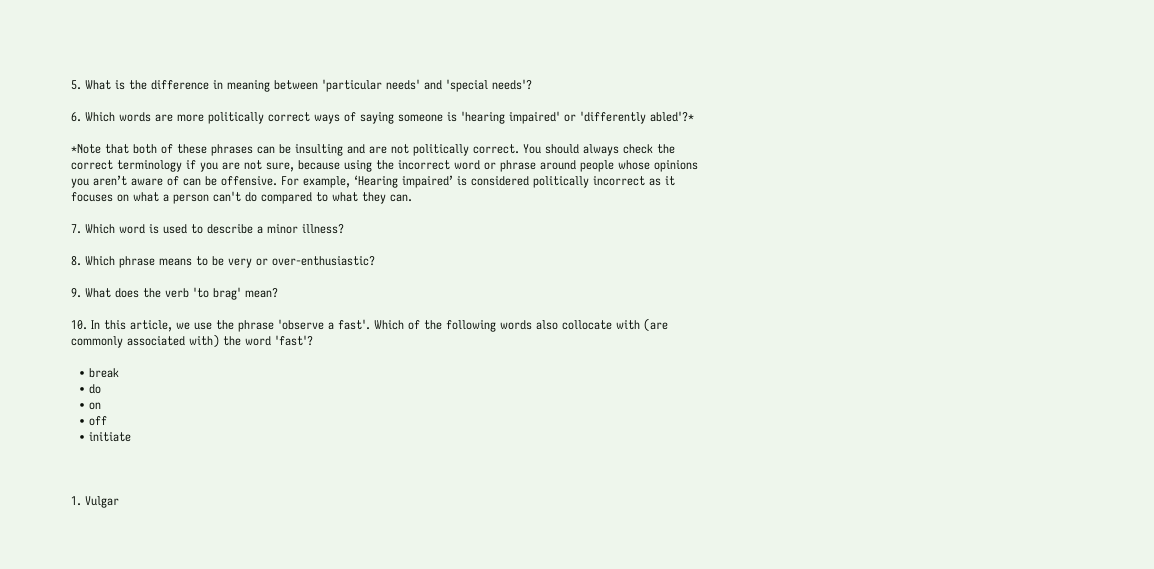5. What is the difference in meaning between 'particular needs' and 'special needs'?

6. Which words are more politically correct ways of saying someone is 'hearing impaired' or 'differently abled'?*

*Note that both of these phrases can be insulting and are not politically correct. You should always check the correct terminology if you are not sure, because using the incorrect word or phrase around people whose opinions you aren’t aware of can be offensive. For example, ‘Hearing impaired’ is considered politically incorrect as it focuses on what a person can't do compared to what they can.

7. Which word is used to describe a minor illness?

8. Which phrase means to be very or over-enthusiastic?

9. What does the verb 'to brag' mean?

10. In this article, we use the phrase 'observe a fast'. Which of the following words also collocate with (are commonly associated with) the word 'fast'?

  • break
  • do
  • on
  • off
  • initiate



1. Vulgar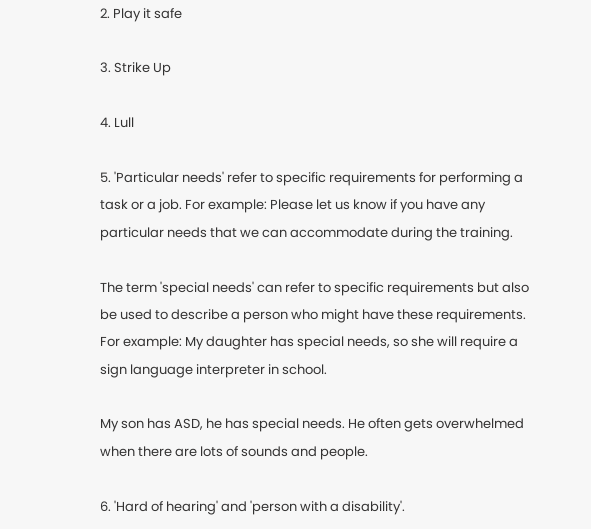2. Play it safe

3. Strike Up

4. Lull

5. 'Particular needs' refer to specific requirements for performing a task or a job. For example: Please let us know if you have any particular needs that we can accommodate during the training.

The term 'special needs' can refer to specific requirements but also be used to describe a person who might have these requirements. For example: My daughter has special needs, so she will require a sign language interpreter in school.

My son has ASD, he has special needs. He often gets overwhelmed when there are lots of sounds and people.

6. 'Hard of hearing' and 'person with a disability'.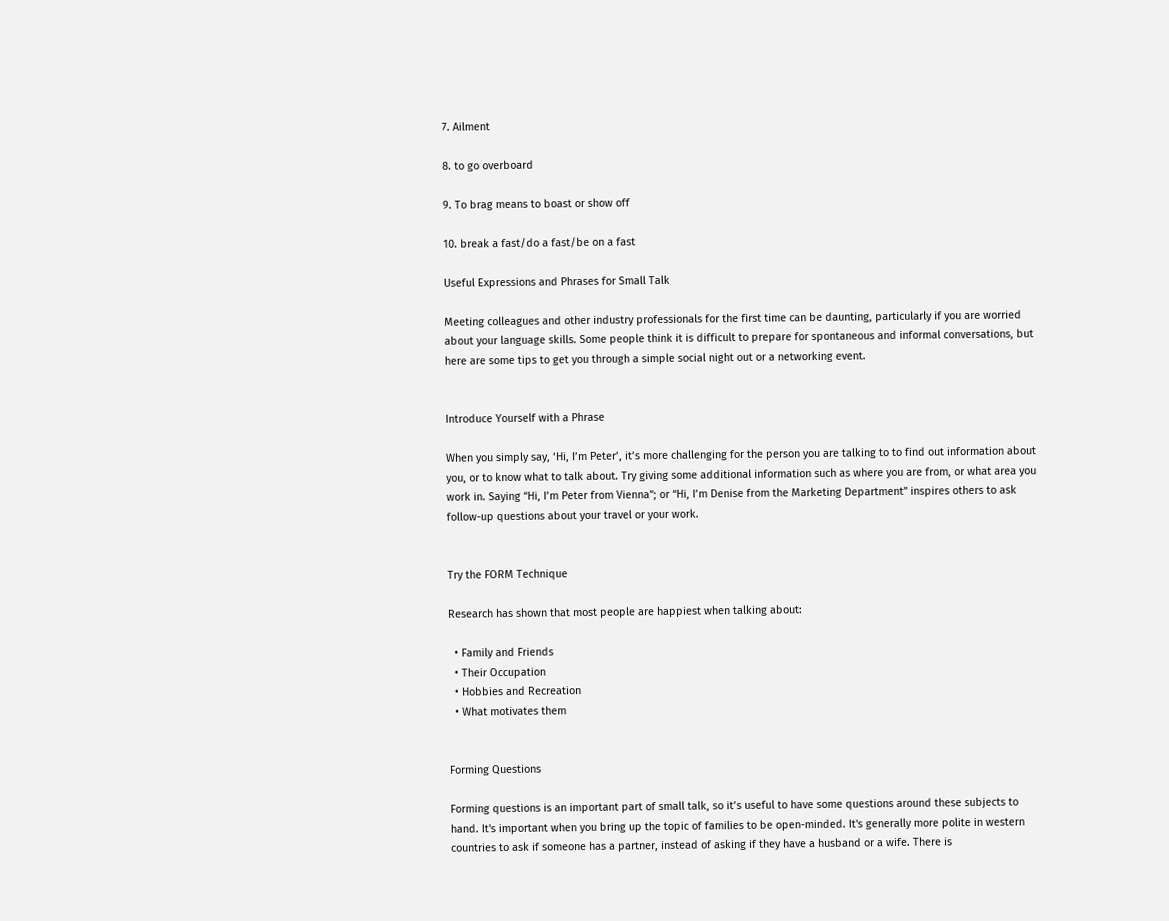7. Ailment

8. to go overboard

9. To brag means to boast or show off

10. break a fast/do a fast/be on a fast

Useful Expressions and Phrases for Small Talk

Meeting colleagues and other industry professionals for the first time can be daunting, particularly if you are worried about your language skills. Some people think it is difficult to prepare for spontaneous and informal conversations, but here are some tips to get you through a simple social night out or a networking event.


Introduce Yourself with a Phrase

When you simply say, ‘Hi, I’m Peter’, it’s more challenging for the person you are talking to to find out information about you, or to know what to talk about. Try giving some additional information such as where you are from, or what area you work in. Saying “Hi, I’m Peter from Vienna”; or “Hi, I’m Denise from the Marketing Department” inspires others to ask follow-up questions about your travel or your work.


Try the FORM Technique

Research has shown that most people are happiest when talking about:

  • Family and Friends
  • Their Occupation
  • Hobbies and Recreation
  • What motivates them


Forming Questions

Forming questions is an important part of small talk, so it’s useful to have some questions around these subjects to hand. It's important when you bring up the topic of families to be open-minded. It's generally more polite in western countries to ask if someone has a partner, instead of asking if they have a husband or a wife. There is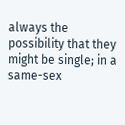always the possibility that they might be single; in a same-sex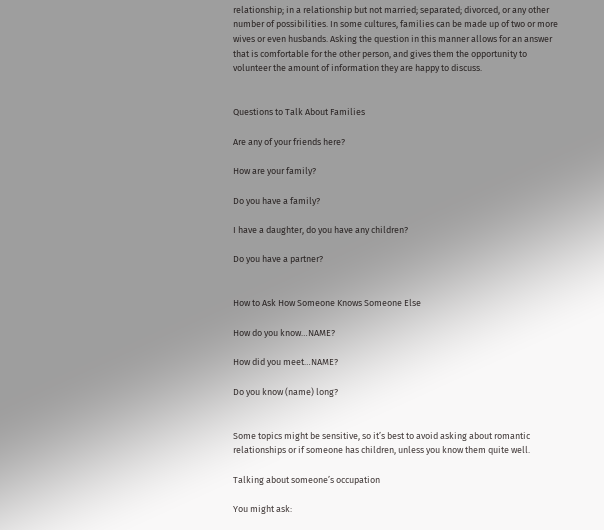relationship; in a relationship but not married; separated; divorced, or any other number of possibilities. In some cultures, families can be made up of two or more wives or even husbands. Asking the question in this manner allows for an answer that is comfortable for the other person, and gives them the opportunity to volunteer the amount of information they are happy to discuss.


Questions to Talk About Families

Are any of your friends here?

How are your family?

Do you have a family?

I have a daughter, do you have any children?

Do you have a partner?


How to Ask How Someone Knows Someone Else

How do you know…NAME?

How did you meet…NAME?

Do you know (name) long?


Some topics might be sensitive, so it’s best to avoid asking about romantic relationships or if someone has children, unless you know them quite well.

Talking about someone’s occupation

You might ask: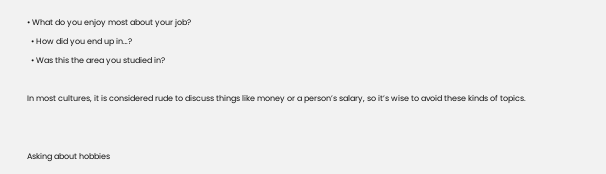• What do you enjoy most about your job?
  • How did you end up in…?
  • Was this the area you studied in?

In most cultures, it is considered rude to discuss things like money or a person’s salary, so it’s wise to avoid these kinds of topics.


Asking about hobbies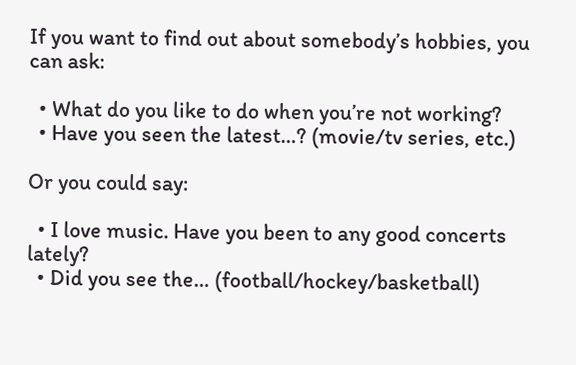If you want to find out about somebody’s hobbies, you can ask:

  • What do you like to do when you’re not working?
  • Have you seen the latest…? (movie/tv series, etc.)

Or you could say:

  • I love music. Have you been to any good concerts lately?
  • Did you see the… (football/hockey/basketball)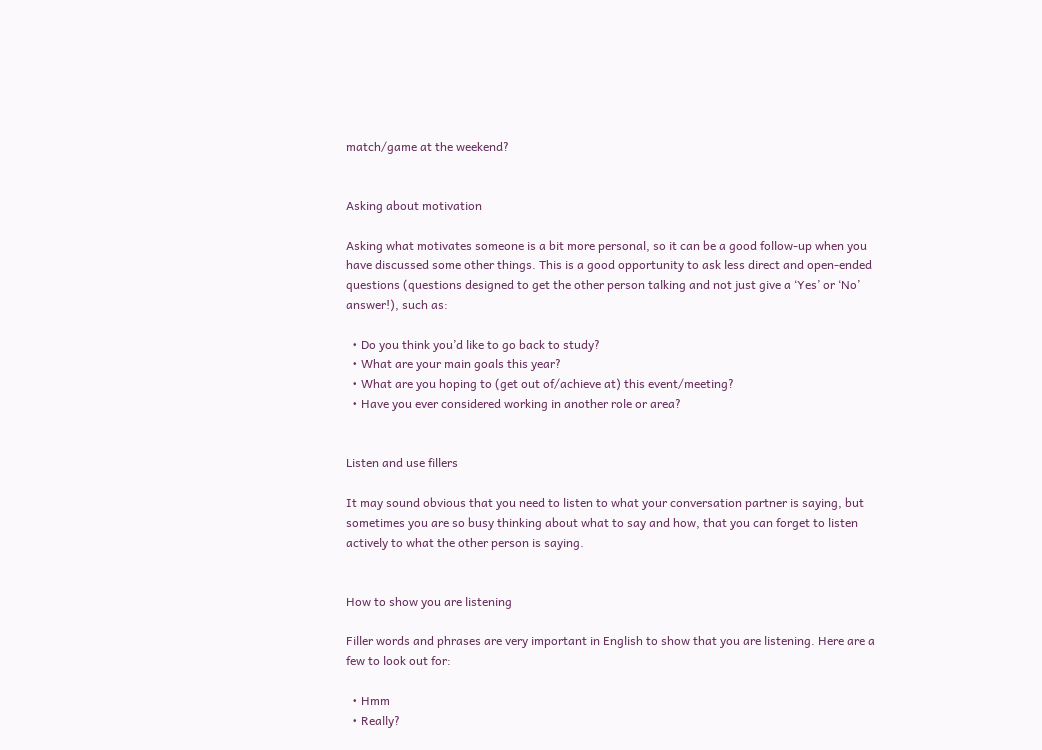match/game at the weekend?


Asking about motivation

Asking what motivates someone is a bit more personal, so it can be a good follow-up when you have discussed some other things. This is a good opportunity to ask less direct and open-ended questions (questions designed to get the other person talking and not just give a ‘Yes’ or ‘No’ answer!), such as:

  • Do you think you’d like to go back to study?
  • What are your main goals this year?
  • What are you hoping to (get out of/achieve at) this event/meeting?
  • Have you ever considered working in another role or area?


Listen and use fillers

It may sound obvious that you need to listen to what your conversation partner is saying, but sometimes you are so busy thinking about what to say and how, that you can forget to listen actively to what the other person is saying.


How to show you are listening

Filler words and phrases are very important in English to show that you are listening. Here are a few to look out for:

  • Hmm
  • Really?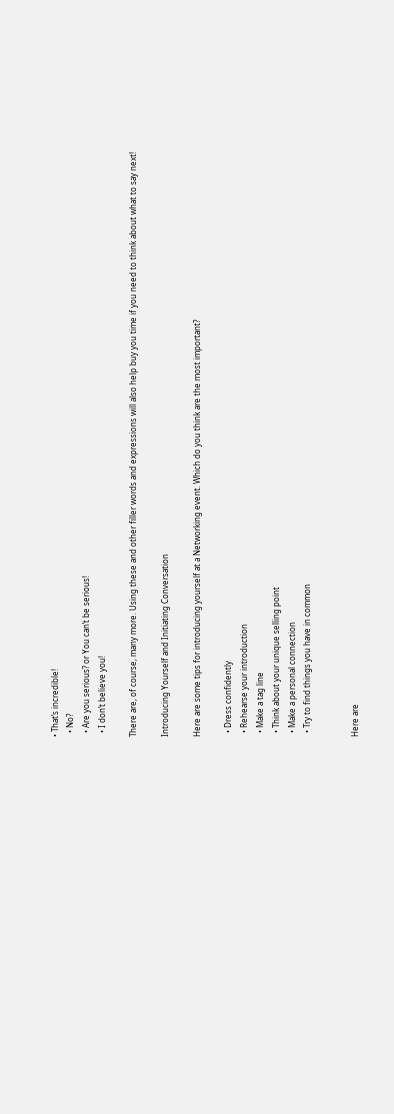• That’s incredible!
  • No?
  • Are you serious? or You can’t be serious!
  • I don’t believe you!

There are, of course, many more. Using these and other filler words and expressions will also help buy you time if you need to think about what to say next!

Introducing Yourself and Initiating Conversation

Here are some tips for introducing yourself at a Networking event. Which do you think are the most important?

  • Dress confidently
  • Rehearse your introduction
  • Make a tag line
  • Think about your unique selling point
  • Make a personal connection
  • Try to find things you have in common


Here are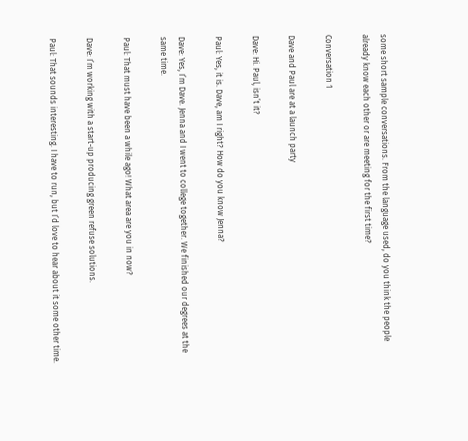some short sample conversations. From the language used, do you think the people already know each other or are meeting for the first time?

Conversation 1

Dave and Paul are at a launch party

Dave: Hi. Paul, isn’t it?

Paul: Yes, it is. Dave, am I right? How do you know Jenna?

Dave: Yes, I’m Dave. Jenna and I went to college together. We finished our degrees at the same time.

Paul: That must have been a while ago! What area are you in now?

Dave: I’m working with a start-up producing green refuse solutions.

Paul: That sounds interesting. I have to run, but I’d love to hear about it some other time.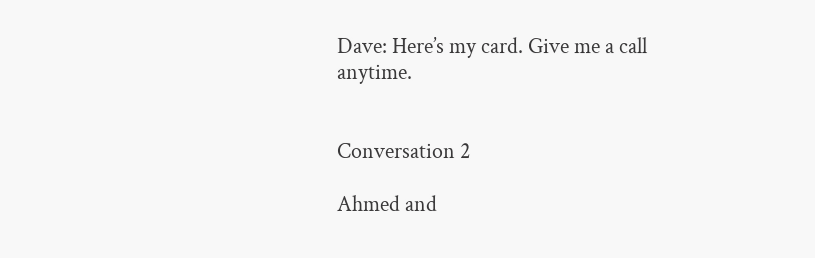Dave: Here’s my card. Give me a call anytime.


Conversation 2

Ahmed and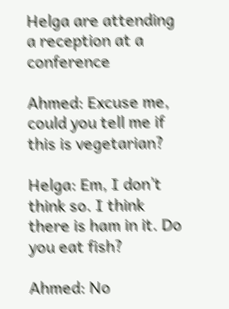Helga are attending a reception at a conference

Ahmed: Excuse me, could you tell me if this is vegetarian?

Helga: Em, I don’t think so. I think there is ham in it. Do you eat fish?

Ahmed: No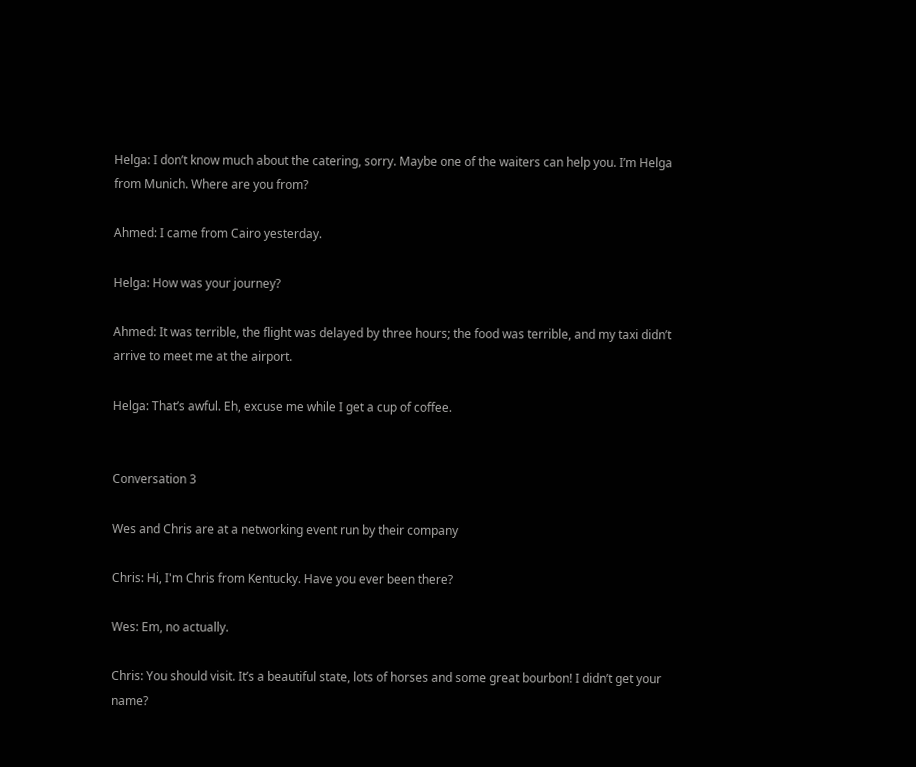Helga: I don’t know much about the catering, sorry. Maybe one of the waiters can help you. I’m Helga from Munich. Where are you from?

Ahmed: I came from Cairo yesterday.

Helga: How was your journey?

Ahmed: It was terrible, the flight was delayed by three hours; the food was terrible, and my taxi didn’t arrive to meet me at the airport.

Helga: That’s awful. Eh, excuse me while I get a cup of coffee.


Conversation 3

Wes and Chris are at a networking event run by their company

Chris: Hi, I'm Chris from Kentucky. Have you ever been there?

Wes: Em, no actually.

Chris: You should visit. It’s a beautiful state, lots of horses and some great bourbon! I didn’t get your name?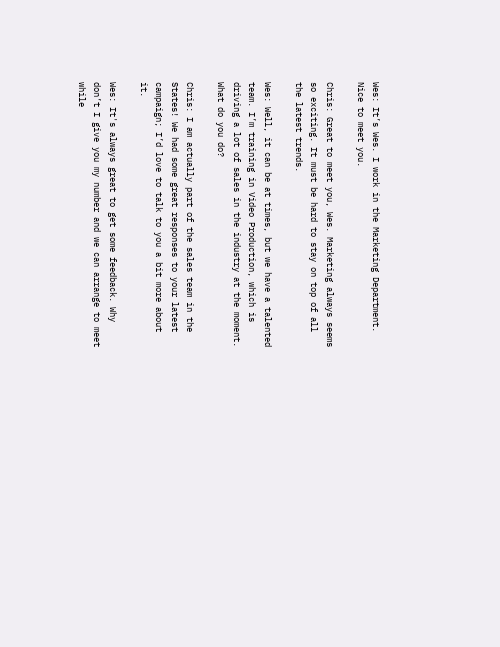Wes: It’s Wes. I work in the Marketing Department. Nice to meet you.

Chris: Great to meet you, Wes. Marketing always seems so exciting. It must be hard to stay on top of all the latest trends.

Wes: Well, it can be at times, but we have a talented team. I’m training in Video Production, which is driving a lot of sales in the industry at the moment. What do you do?

Chris: I am actually part of the sales team in the States! We had some great responses to your latest campaign; I’d love to talk to you a bit more about it.

Wes: It's always great to get some feedback. Why don’t I give you my number and we can arrange to meet while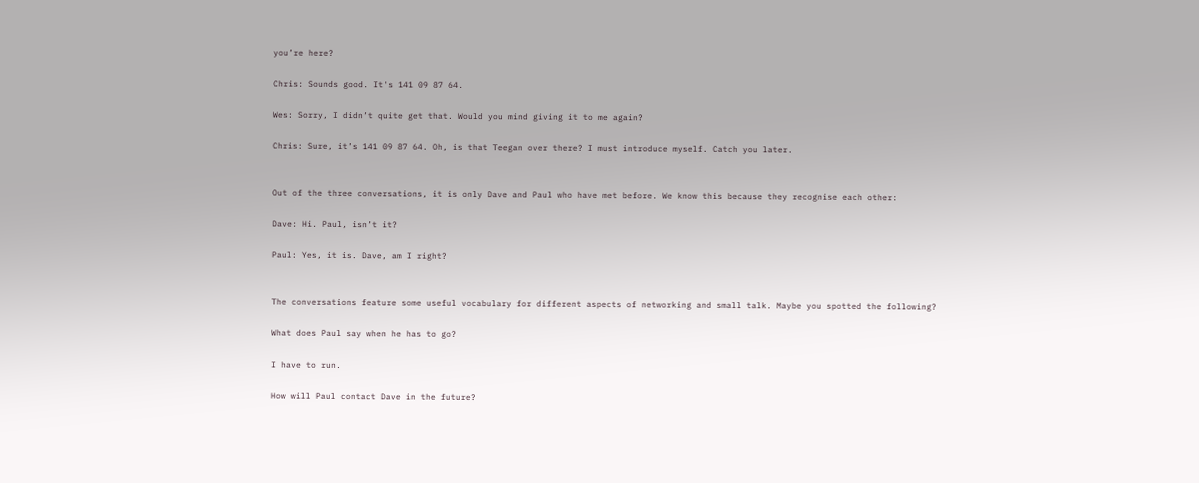you’re here?

Chris: Sounds good. It's 141 09 87 64.

Wes: Sorry, I didn’t quite get that. Would you mind giving it to me again?

Chris: Sure, it’s 141 09 87 64. Oh, is that Teegan over there? I must introduce myself. Catch you later.


Out of the three conversations, it is only Dave and Paul who have met before. We know this because they recognise each other:

Dave: Hi. Paul, isn’t it?

Paul: Yes, it is. Dave, am I right?


The conversations feature some useful vocabulary for different aspects of networking and small talk. Maybe you spotted the following?

What does Paul say when he has to go?

I have to run.

How will Paul contact Dave in the future?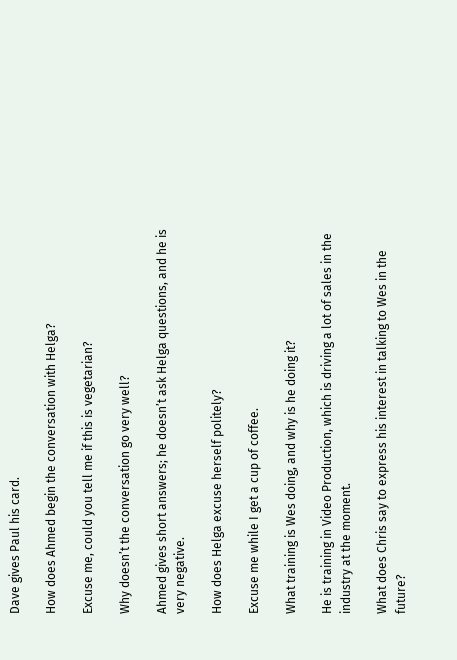Dave gives Paul his card.

How does Ahmed begin the conversation with Helga?

Excuse me, could you tell me if this is vegetarian?

Why doesn’t the conversation go very well?

Ahmed gives short answers; he doesn’t ask Helga questions, and he is very negative.

How does Helga excuse herself politely?

Excuse me while I get a cup of coffee.

What training is Wes doing, and why is he doing it?

He is training in Video Production, which is driving a lot of sales in the industry at the moment.

What does Chris say to express his interest in talking to Wes in the future?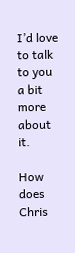I’d love to talk to you a bit more about it.

How does Chris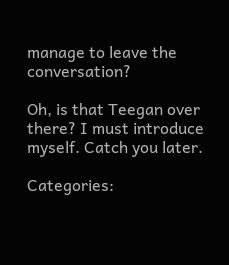manage to leave the conversation?

Oh, is that Teegan over there? I must introduce myself. Catch you later.

Categories: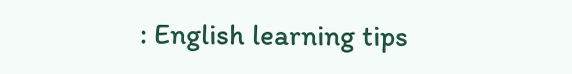: English learning tips